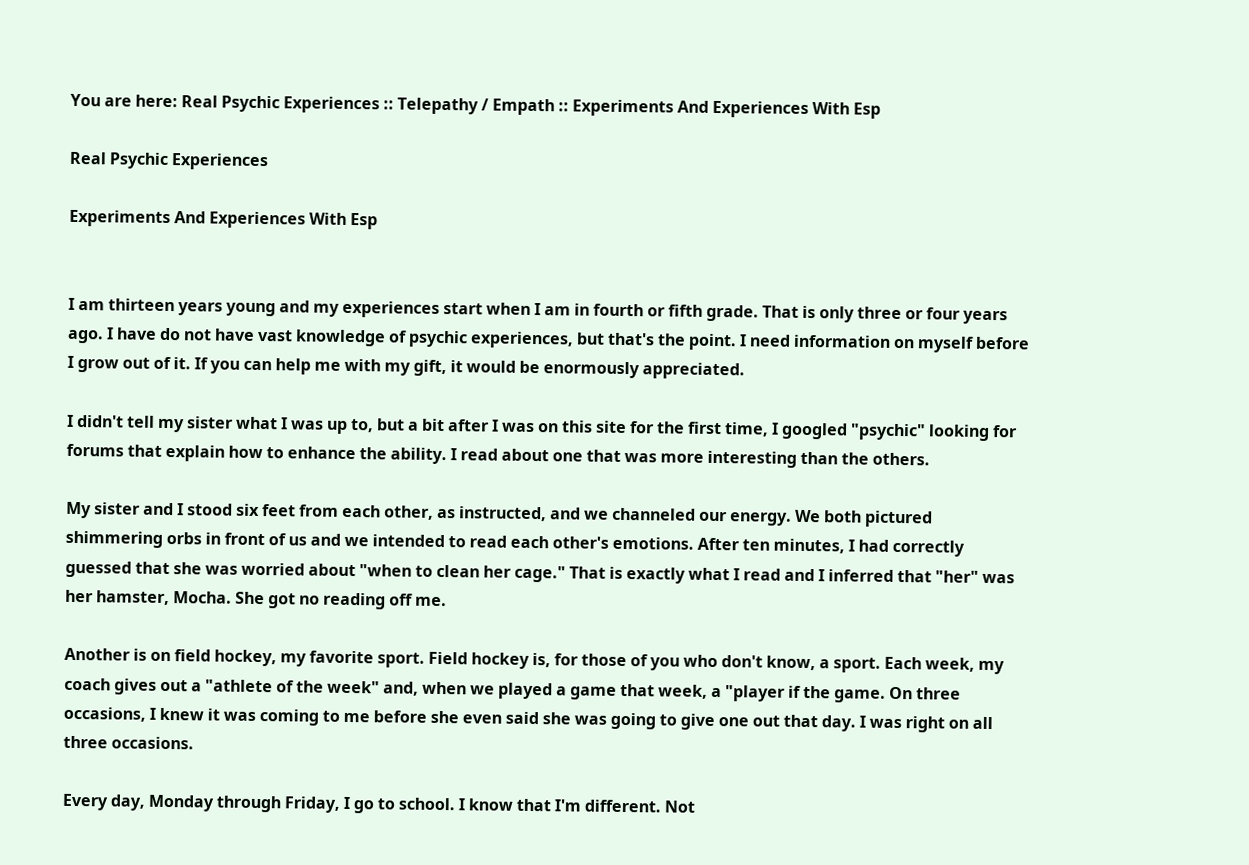You are here: Real Psychic Experiences :: Telepathy / Empath :: Experiments And Experiences With Esp

Real Psychic Experiences

Experiments And Experiences With Esp


I am thirteen years young and my experiences start when I am in fourth or fifth grade. That is only three or four years ago. I have do not have vast knowledge of psychic experiences, but that's the point. I need information on myself before I grow out of it. If you can help me with my gift, it would be enormously appreciated.

I didn't tell my sister what I was up to, but a bit after I was on this site for the first time, I googled "psychic" looking for forums that explain how to enhance the ability. I read about one that was more interesting than the others.

My sister and I stood six feet from each other, as instructed, and we channeled our energy. We both pictured shimmering orbs in front of us and we intended to read each other's emotions. After ten minutes, I had correctly guessed that she was worried about "when to clean her cage." That is exactly what I read and I inferred that "her" was her hamster, Mocha. She got no reading off me.

Another is on field hockey, my favorite sport. Field hockey is, for those of you who don't know, a sport. Each week, my coach gives out a "athlete of the week" and, when we played a game that week, a "player if the game. On three occasions, I knew it was coming to me before she even said she was going to give one out that day. I was right on all three occasions.

Every day, Monday through Friday, I go to school. I know that I'm different. Not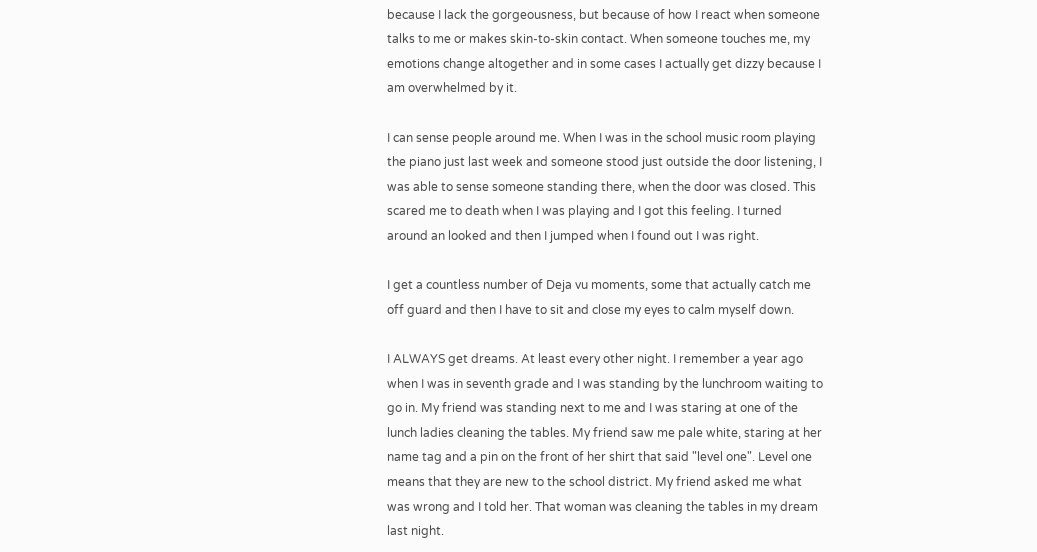because I lack the gorgeousness, but because of how I react when someone talks to me or makes skin-to-skin contact. When someone touches me, my emotions change altogether and in some cases I actually get dizzy because I am overwhelmed by it.

I can sense people around me. When I was in the school music room playing the piano just last week and someone stood just outside the door listening, I was able to sense someone standing there, when the door was closed. This scared me to death when I was playing and I got this feeling. I turned around an looked and then I jumped when I found out I was right.

I get a countless number of Deja vu moments, some that actually catch me off guard and then I have to sit and close my eyes to calm myself down.

I ALWAYS get dreams. At least every other night. I remember a year ago when I was in seventh grade and I was standing by the lunchroom waiting to go in. My friend was standing next to me and I was staring at one of the lunch ladies cleaning the tables. My friend saw me pale white, staring at her name tag and a pin on the front of her shirt that said "level one". Level one means that they are new to the school district. My friend asked me what was wrong and I told her. That woman was cleaning the tables in my dream last night.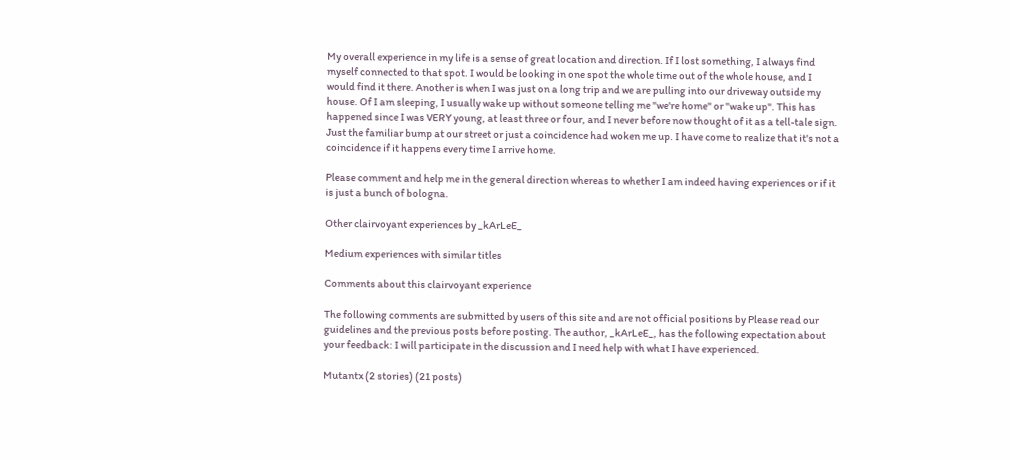My overall experience in my life is a sense of great location and direction. If I lost something, I always find myself connected to that spot. I would be looking in one spot the whole time out of the whole house, and I would find it there. Another is when I was just on a long trip and we are pulling into our driveway outside my house. Of I am sleeping, I usually wake up without someone telling me "we're home" or "wake up". This has happened since I was VERY young, at least three or four, and I never before now thought of it as a tell-tale sign. Just the familiar bump at our street or just a coincidence had woken me up. I have come to realize that it's not a coincidence if it happens every time I arrive home.

Please comment and help me in the general direction whereas to whether I am indeed having experiences or if it is just a bunch of bologna.

Other clairvoyant experiences by _kArLeE_

Medium experiences with similar titles

Comments about this clairvoyant experience

The following comments are submitted by users of this site and are not official positions by Please read our guidelines and the previous posts before posting. The author, _kArLeE_, has the following expectation about your feedback: I will participate in the discussion and I need help with what I have experienced.

Mutantx (2 stories) (21 posts)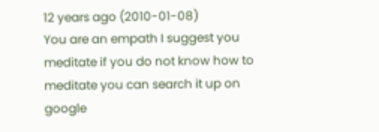12 years ago (2010-01-08)
You are an empath I suggest you meditate if you do not know how to meditate you can search it up on google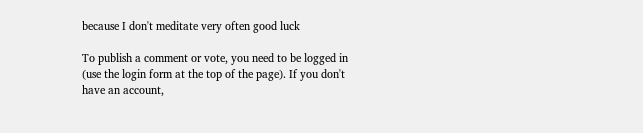because I don't meditate very often good luck

To publish a comment or vote, you need to be logged in (use the login form at the top of the page). If you don't have an account,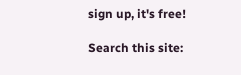sign up, it's free!

Search this site: